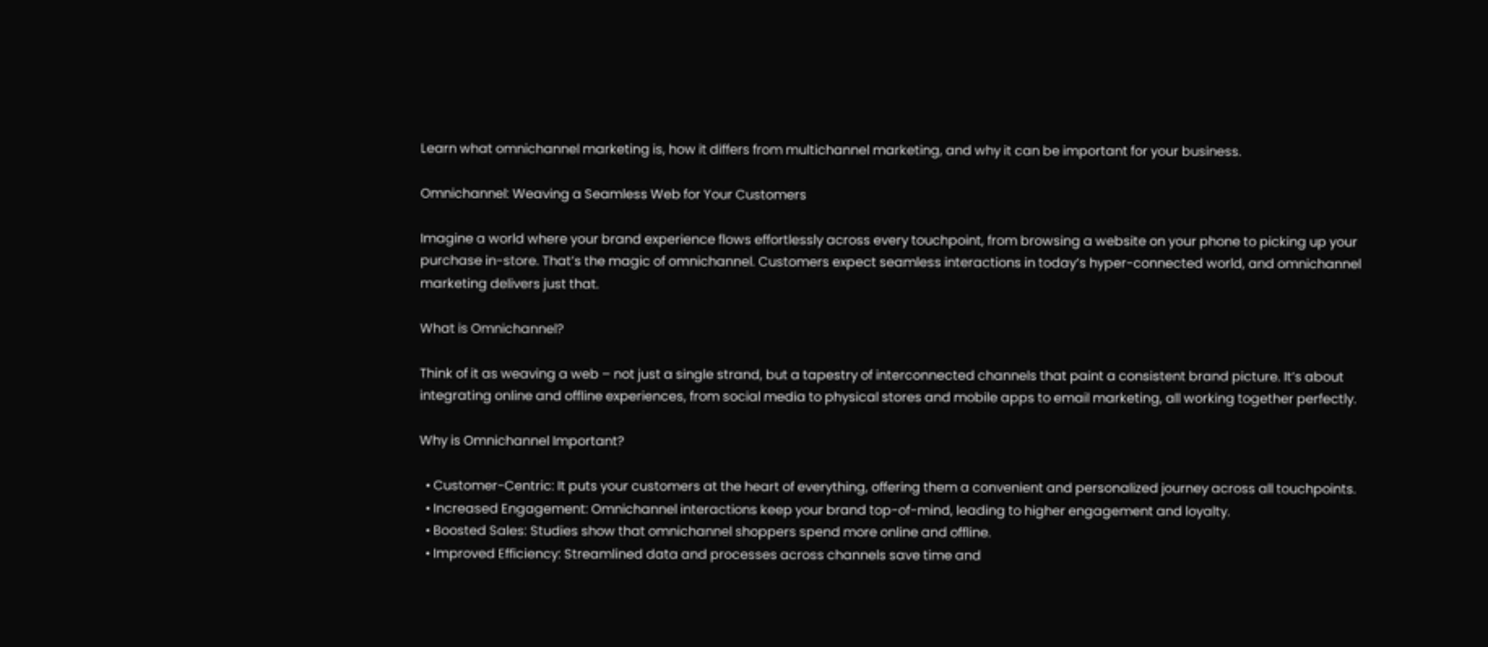Learn what omnichannel marketing is, how it differs from multichannel marketing, and why it can be important for your business.

Omnichannel: Weaving a Seamless Web for Your Customers

Imagine a world where your brand experience flows effortlessly across every touchpoint, from browsing a website on your phone to picking up your purchase in-store. That’s the magic of omnichannel. Customers expect seamless interactions in today’s hyper-connected world, and omnichannel marketing delivers just that.

What is Omnichannel?

Think of it as weaving a web – not just a single strand, but a tapestry of interconnected channels that paint a consistent brand picture. It’s about integrating online and offline experiences, from social media to physical stores and mobile apps to email marketing, all working together perfectly.

Why is Omnichannel Important?

  • Customer-Centric: It puts your customers at the heart of everything, offering them a convenient and personalized journey across all touchpoints.
  • Increased Engagement: Omnichannel interactions keep your brand top-of-mind, leading to higher engagement and loyalty.
  • Boosted Sales: Studies show that omnichannel shoppers spend more online and offline.
  • Improved Efficiency: Streamlined data and processes across channels save time and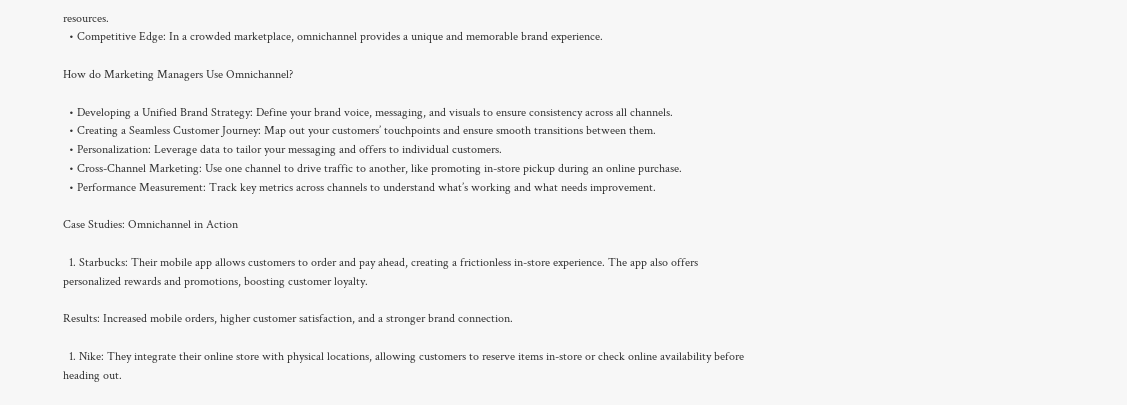resources.
  • Competitive Edge: In a crowded marketplace, omnichannel provides a unique and memorable brand experience.

How do Marketing Managers Use Omnichannel?

  • Developing a Unified Brand Strategy: Define your brand voice, messaging, and visuals to ensure consistency across all channels.
  • Creating a Seamless Customer Journey: Map out your customers’ touchpoints and ensure smooth transitions between them.
  • Personalization: Leverage data to tailor your messaging and offers to individual customers.
  • Cross-Channel Marketing: Use one channel to drive traffic to another, like promoting in-store pickup during an online purchase.
  • Performance Measurement: Track key metrics across channels to understand what’s working and what needs improvement.

Case Studies: Omnichannel in Action

  1. Starbucks: Their mobile app allows customers to order and pay ahead, creating a frictionless in-store experience. The app also offers personalized rewards and promotions, boosting customer loyalty.

Results: Increased mobile orders, higher customer satisfaction, and a stronger brand connection.

  1. Nike: They integrate their online store with physical locations, allowing customers to reserve items in-store or check online availability before heading out.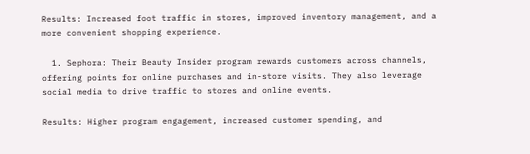Results: Increased foot traffic in stores, improved inventory management, and a more convenient shopping experience.

  1. Sephora: Their Beauty Insider program rewards customers across channels, offering points for online purchases and in-store visits. They also leverage social media to drive traffic to stores and online events.

Results: Higher program engagement, increased customer spending, and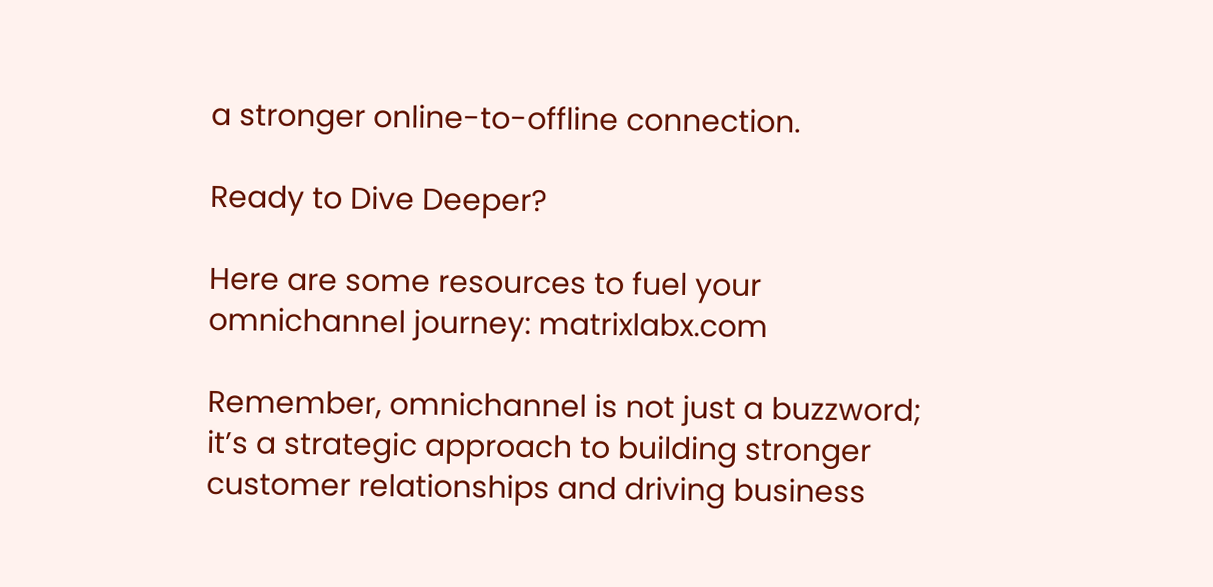a stronger online-to-offline connection.

Ready to Dive Deeper?

Here are some resources to fuel your omnichannel journey: matrixlabx.com

Remember, omnichannel is not just a buzzword; it’s a strategic approach to building stronger customer relationships and driving business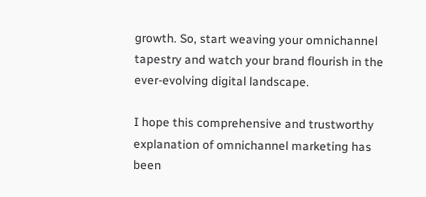growth. So, start weaving your omnichannel tapestry and watch your brand flourish in the ever-evolving digital landscape.

I hope this comprehensive and trustworthy explanation of omnichannel marketing has been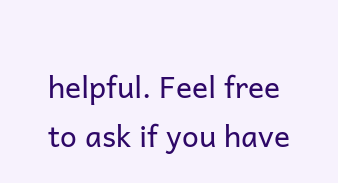helpful. Feel free to ask if you have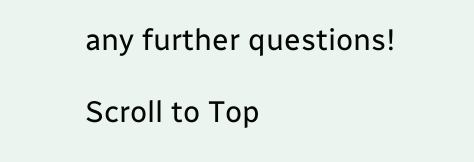any further questions!

Scroll to Top